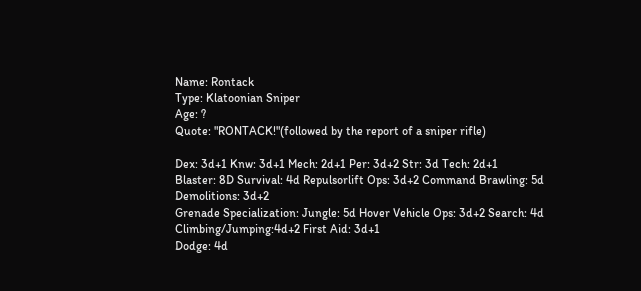Name: Rontack
Type: Klatoonian Sniper
Age: ?
Quote: "RONTACK!"(followed by the report of a sniper rifle)

Dex: 3d+1 Knw: 3d+1 Mech: 2d+1 Per: 3d+2 Str: 3d Tech: 2d+1
Blaster: 8D Survival: 4d Repulsorlift Ops: 3d+2 Command Brawling: 5d Demolitions: 3d+2
Grenade Specialization: Jungle: 5d Hover Vehicle Ops: 3d+2 Search: 4d Climbing/Jumping:4d+2 First Aid: 3d+1
Dodge: 4d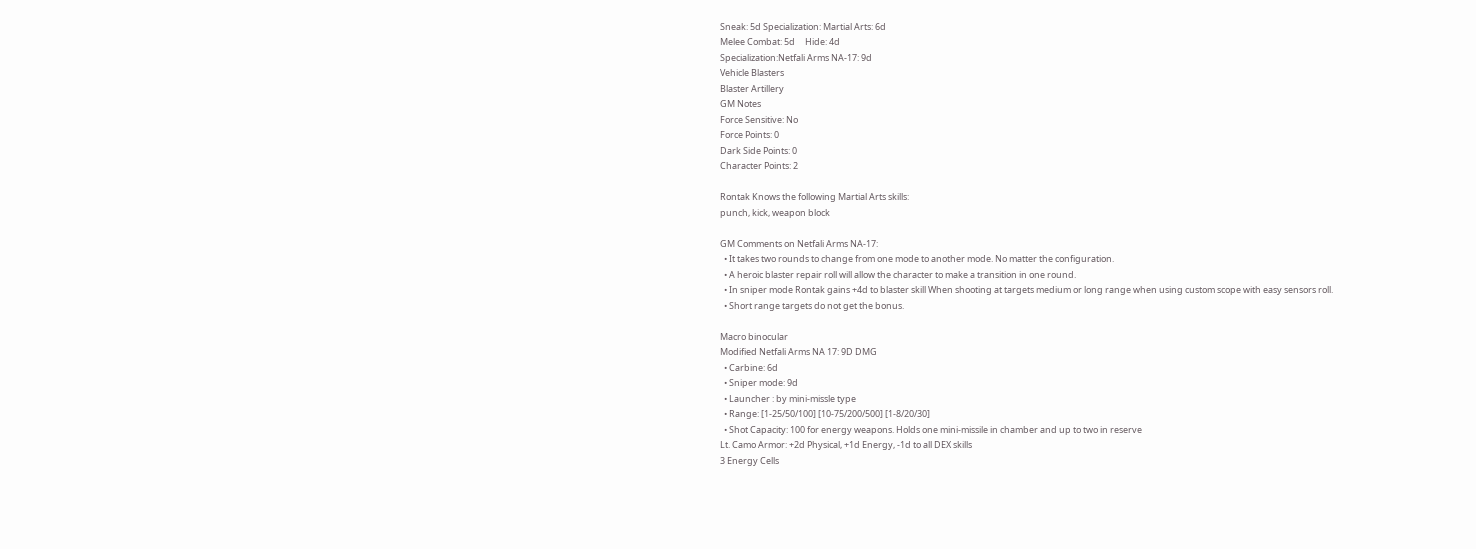Sneak: 5d Specialization: Martial Arts: 6d
Melee Combat: 5d     Hide: 4d
Specialization:Netfali Arms NA-17: 9d
Vehicle Blasters
Blaster Artillery
GM Notes
Force Sensitive: No
Force Points: 0
Dark Side Points: 0
Character Points: 2

Rontak Knows the following Martial Arts skills:
punch, kick, weapon block

GM Comments on Netfali Arms NA-17:
  • It takes two rounds to change from one mode to another mode. No matter the configuration.
  • A heroic blaster repair roll will allow the character to make a transition in one round.
  • In sniper mode Rontak gains +4d to blaster skill When shooting at targets medium or long range when using custom scope with easy sensors roll.
  • Short range targets do not get the bonus.

Macro binocular
Modified Netfali Arms NA 17: 9D DMG
  • Carbine: 6d
  • Sniper mode: 9d
  • Launcher : by mini-missle type
  • Range: [1-25/50/100] [10-75/200/500] [1-8/20/30]
  • Shot Capacity: 100 for energy weapons. Holds one mini-missile in chamber and up to two in reserve
Lt. Camo Armor: +2d Physical, +1d Energy, -1d to all DEX skills
3 Energy Cells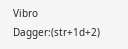Vibro Dagger:(str+1d+2)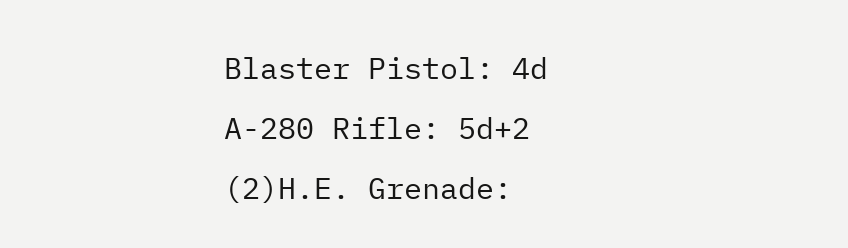Blaster Pistol: 4d
A-280 Rifle: 5d+2
(2)H.E. Grenade: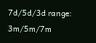7d/5d/3d range: 3m/5m/7m